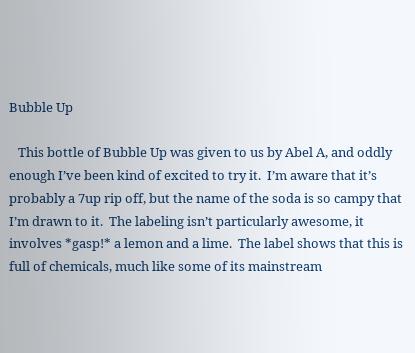Bubble Up

   This bottle of Bubble Up was given to us by Abel A, and oddly enough I’ve been kind of excited to try it.  I’m aware that it’s probably a 7up rip off, but the name of the soda is so campy that I’m drawn to it.  The labeling isn’t particularly awesome, it involves *gasp!* a lemon and a lime.  The label shows that this is full of chemicals, much like some of its mainstream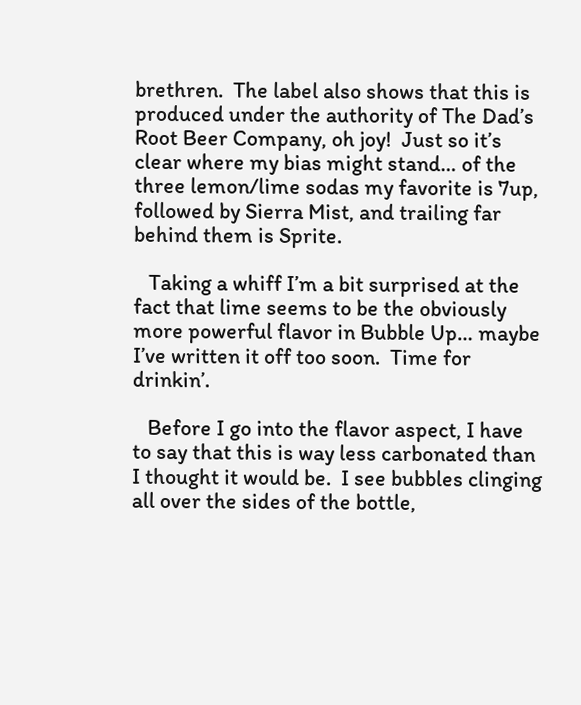brethren.  The label also shows that this is produced under the authority of The Dad’s Root Beer Company, oh joy!  Just so it’s clear where my bias might stand… of the three lemon/lime sodas my favorite is 7up, followed by Sierra Mist, and trailing far behind them is Sprite.

   Taking a whiff I’m a bit surprised at the fact that lime seems to be the obviously more powerful flavor in Bubble Up… maybe I’ve written it off too soon.  Time for drinkin’.

   Before I go into the flavor aspect, I have to say that this is way less carbonated than I thought it would be.  I see bubbles clinging all over the sides of the bottle,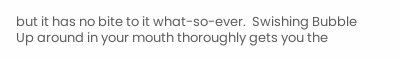but it has no bite to it what-so-ever.  Swishing Bubble Up around in your mouth thoroughly gets you the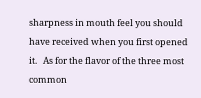sharpness in mouth feel you should have received when you first opened it.   As for the flavor of the three most common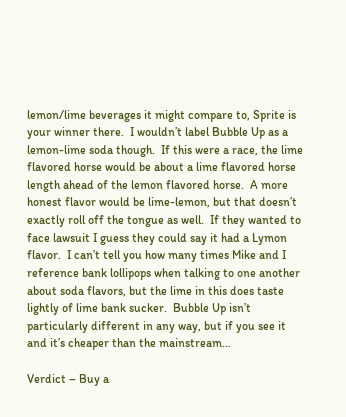lemon/lime beverages it might compare to, Sprite is your winner there.  I wouldn’t label Bubble Up as a lemon-lime soda though.  If this were a race, the lime flavored horse would be about a lime flavored horse length ahead of the lemon flavored horse.  A more honest flavor would be lime-lemon, but that doesn’t exactly roll off the tongue as well.  If they wanted to face lawsuit I guess they could say it had a Lymon flavor.  I can’t tell you how many times Mike and I reference bank lollipops when talking to one another about soda flavors, but the lime in this does taste lightly of lime bank sucker.  Bubble Up isn’t particularly different in any way, but if you see it and it’s cheaper than the mainstream…

Verdict – Buy a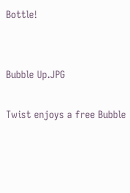Bottle!


Bubble Up.JPG

Twist enjoys a free Bubble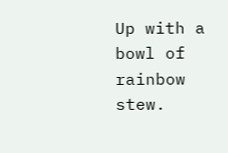Up with a bowl of rainbow stew.